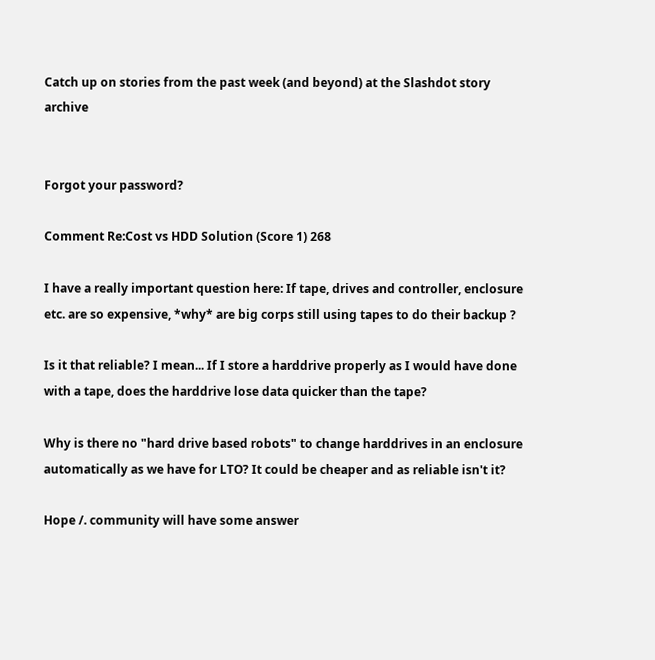Catch up on stories from the past week (and beyond) at the Slashdot story archive


Forgot your password?

Comment Re:Cost vs HDD Solution (Score 1) 268

I have a really important question here: If tape, drives and controller, enclosure etc. are so expensive, *why* are big corps still using tapes to do their backup ?

Is it that reliable? I mean... If I store a harddrive properly as I would have done with a tape, does the harddrive lose data quicker than the tape?

Why is there no "hard drive based robots" to change harddrives in an enclosure automatically as we have for LTO? It could be cheaper and as reliable isn't it?

Hope /. community will have some answer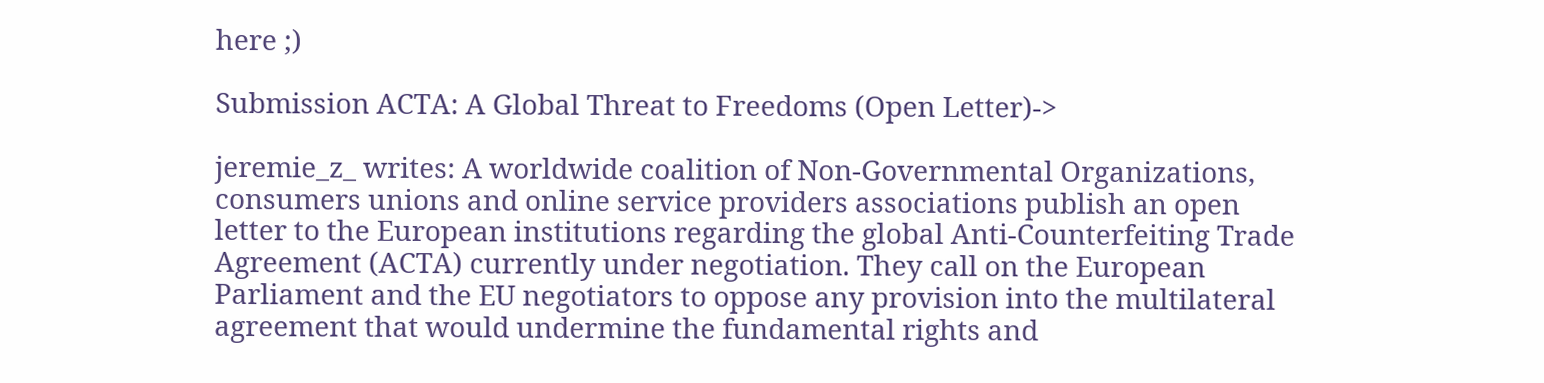here ;)

Submission ACTA: A Global Threat to Freedoms (Open Letter)->

jeremie_z_ writes: A worldwide coalition of Non-Governmental Organizations, consumers unions and online service providers associations publish an open letter to the European institutions regarding the global Anti-Counterfeiting Trade Agreement (ACTA) currently under negotiation. They call on the European Parliament and the EU negotiators to oppose any provision into the multilateral agreement that would undermine the fundamental rights and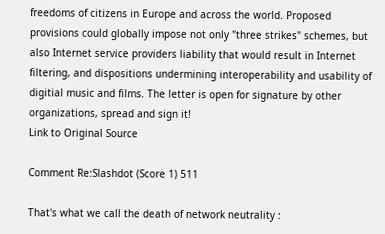freedoms of citizens in Europe and across the world. Proposed provisions could globally impose not only "three strikes" schemes, but also Internet service providers liability that would result in Internet filtering, and dispositions undermining interoperability and usability of digitial music and films. The letter is open for signature by other organizations, spread and sign it!
Link to Original Source

Comment Re:Slashdot (Score 1) 511

That's what we call the death of network neutrality :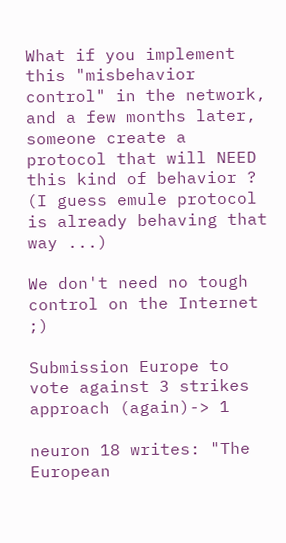What if you implement this "misbehavior control" in the network, and a few months later, someone create a protocol that will NEED this kind of behavior ? (I guess emule protocol is already behaving that way ...)

We don't need no tough control on the Internet ;)

Submission Europe to vote against 3 strikes approach (again)-> 1

neuron 18 writes: "The European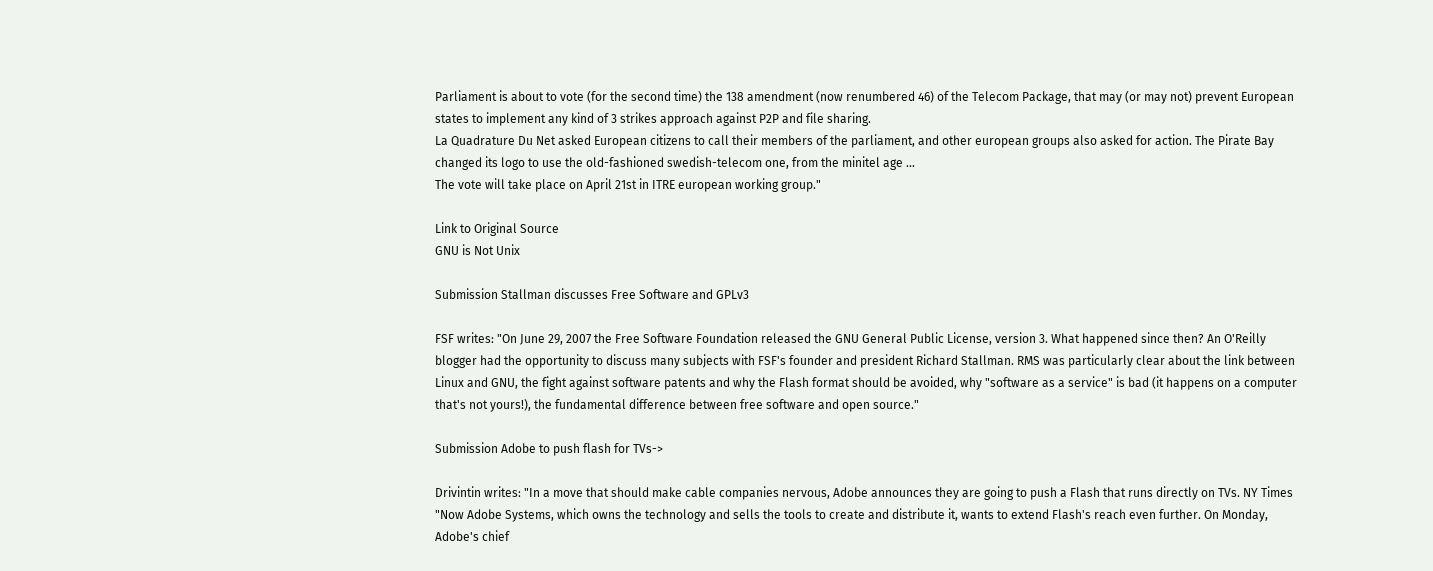Parliament is about to vote (for the second time) the 138 amendment (now renumbered 46) of the Telecom Package, that may (or may not) prevent European states to implement any kind of 3 strikes approach against P2P and file sharing.
La Quadrature Du Net asked European citizens to call their members of the parliament, and other european groups also asked for action. The Pirate Bay changed its logo to use the old-fashioned swedish-telecom one, from the minitel age ...
The vote will take place on April 21st in ITRE european working group."

Link to Original Source
GNU is Not Unix

Submission Stallman discusses Free Software and GPLv3

FSF writes: "On June 29, 2007 the Free Software Foundation released the GNU General Public License, version 3. What happened since then? An O'Reilly blogger had the opportunity to discuss many subjects with FSF's founder and president Richard Stallman. RMS was particularly clear about the link between Linux and GNU, the fight against software patents and why the Flash format should be avoided, why "software as a service" is bad (it happens on a computer that's not yours!), the fundamental difference between free software and open source."

Submission Adobe to push flash for TVs->

Drivintin writes: "In a move that should make cable companies nervous, Adobe announces they are going to push a Flash that runs directly on TVs. NY Times "Now Adobe Systems, which owns the technology and sells the tools to create and distribute it, wants to extend Flash's reach even further. On Monday, Adobe's chief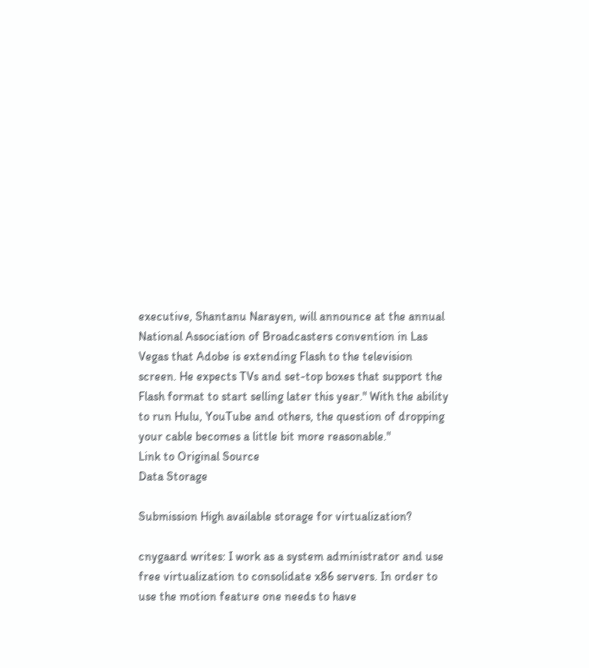executive, Shantanu Narayen, will announce at the annual National Association of Broadcasters convention in Las Vegas that Adobe is extending Flash to the television screen. He expects TVs and set-top boxes that support the Flash format to start selling later this year." With the ability to run Hulu, YouTube and others, the question of dropping your cable becomes a little bit more reasonable."
Link to Original Source
Data Storage

Submission High available storage for virtualization?

cnygaard writes: I work as a system administrator and use free virtualization to consolidate x86 servers. In order to use the motion feature one needs to have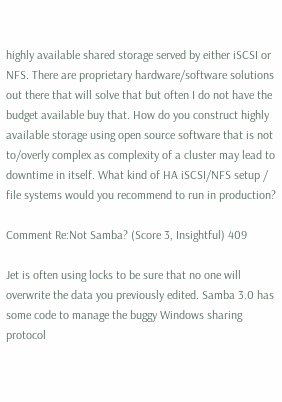highly available shared storage served by either iSCSI or NFS. There are proprietary hardware/software solutions out there that will solve that but often I do not have the budget available buy that. How do you construct highly available storage using open source software that is not to/overly complex as complexity of a cluster may lead to downtime in itself. What kind of HA iSCSI/NFS setup / file systems would you recommend to run in production?

Comment Re:Not Samba? (Score 3, Insightful) 409

Jet is often using locks to be sure that no one will overwrite the data you previously edited. Samba 3.0 has some code to manage the buggy Windows sharing protocol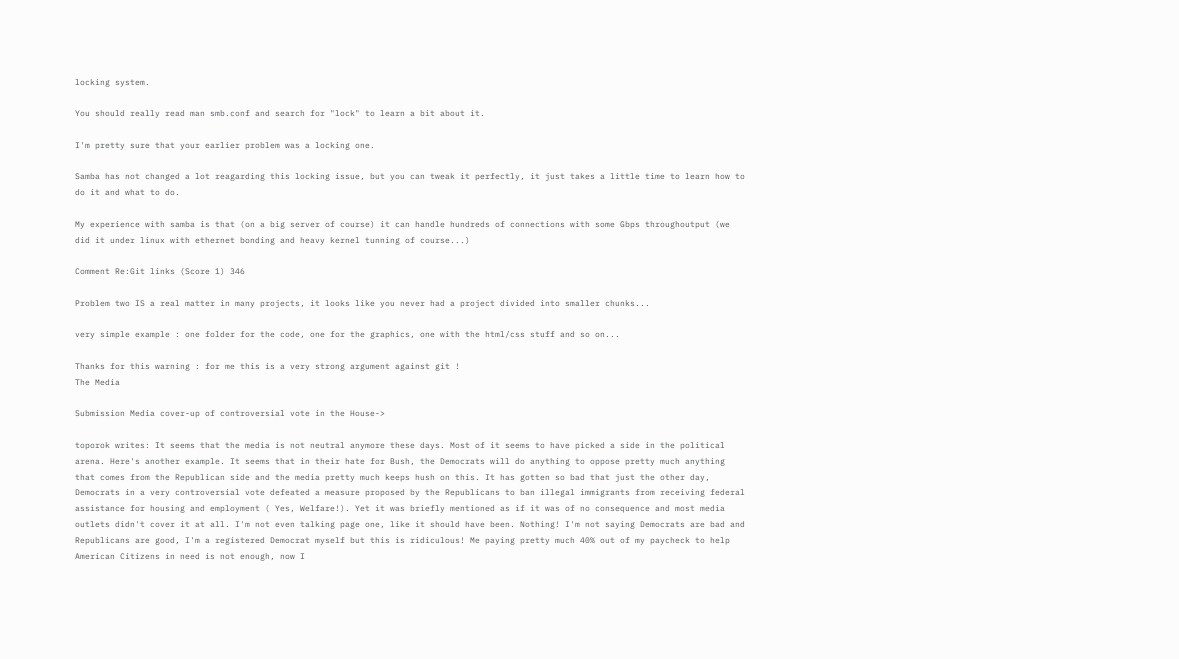locking system.

You should really read man smb.conf and search for "lock" to learn a bit about it.

I'm pretty sure that your earlier problem was a locking one.

Samba has not changed a lot reagarding this locking issue, but you can tweak it perfectly, it just takes a little time to learn how to do it and what to do.

My experience with samba is that (on a big server of course) it can handle hundreds of connections with some Gbps throughoutput (we did it under linux with ethernet bonding and heavy kernel tunning of course...)

Comment Re:Git links (Score 1) 346

Problem two IS a real matter in many projects, it looks like you never had a project divided into smaller chunks...

very simple example : one folder for the code, one for the graphics, one with the html/css stuff and so on...

Thanks for this warning : for me this is a very strong argument against git !
The Media

Submission Media cover-up of controversial vote in the House->

toporok writes: It seems that the media is not neutral anymore these days. Most of it seems to have picked a side in the political arena. Here's another example. It seems that in their hate for Bush, the Democrats will do anything to oppose pretty much anything that comes from the Republican side and the media pretty much keeps hush on this. It has gotten so bad that just the other day, Democrats in a very controversial vote defeated a measure proposed by the Republicans to ban illegal immigrants from receiving federal assistance for housing and employment ( Yes, Welfare!). Yet it was briefly mentioned as if it was of no consequence and most media outlets didn't cover it at all. I'm not even talking page one, like it should have been. Nothing! I'm not saying Democrats are bad and Republicans are good, I'm a registered Democrat myself but this is ridiculous! Me paying pretty much 40% out of my paycheck to help American Citizens in need is not enough, now I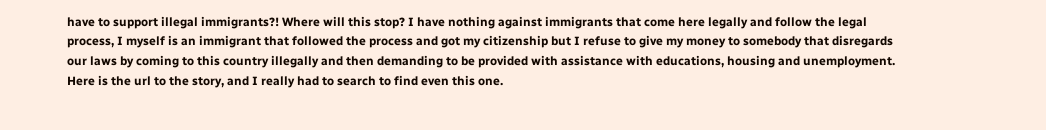have to support illegal immigrants?! Where will this stop? I have nothing against immigrants that come here legally and follow the legal process, I myself is an immigrant that followed the process and got my citizenship but I refuse to give my money to somebody that disregards our laws by coming to this country illegally and then demanding to be provided with assistance with educations, housing and unemployment. Here is the url to the story, and I really had to search to find even this one.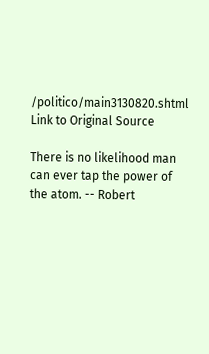/politico/main3130820.shtml
Link to Original Source

There is no likelihood man can ever tap the power of the atom. -- Robert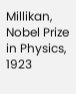Millikan, Nobel Prize in Physics, 1923